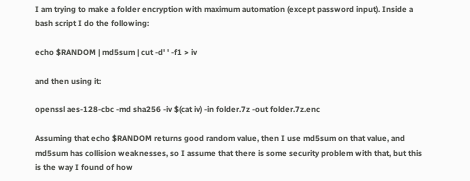I am trying to make a folder encryption with maximum automation (except password input). Inside a bash script I do the following:

echo $RANDOM | md5sum | cut -d' ' -f1 > iv

and then using it:

openssl aes-128-cbc -md sha256 -iv $(cat iv) -in folder.7z -out folder.7z.enc

Assuming that echo $RANDOM returns good random value, then I use md5sum on that value, and md5sum has collision weaknesses, so I assume that there is some security problem with that, but this is the way I found of how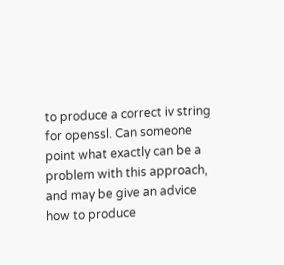to produce a correct iv string for openssl. Can someone point what exactly can be a problem with this approach, and may be give an advice how to produce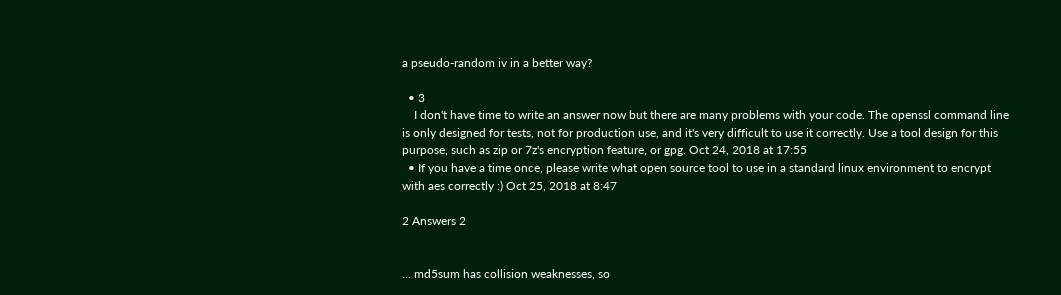a pseudo-random iv in a better way?

  • 3
    I don't have time to write an answer now but there are many problems with your code. The openssl command line is only designed for tests, not for production use, and it's very difficult to use it correctly. Use a tool design for this purpose, such as zip or 7z's encryption feature, or gpg. Oct 24, 2018 at 17:55
  • If you have a time once, please write what open source tool to use in a standard linux environment to encrypt with aes correctly :) Oct 25, 2018 at 8:47

2 Answers 2


... md5sum has collision weaknesses, so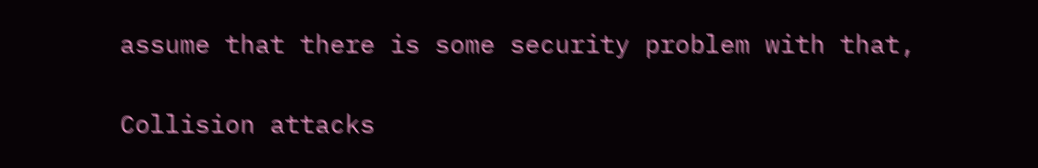assume that there is some security problem with that,

Collision attacks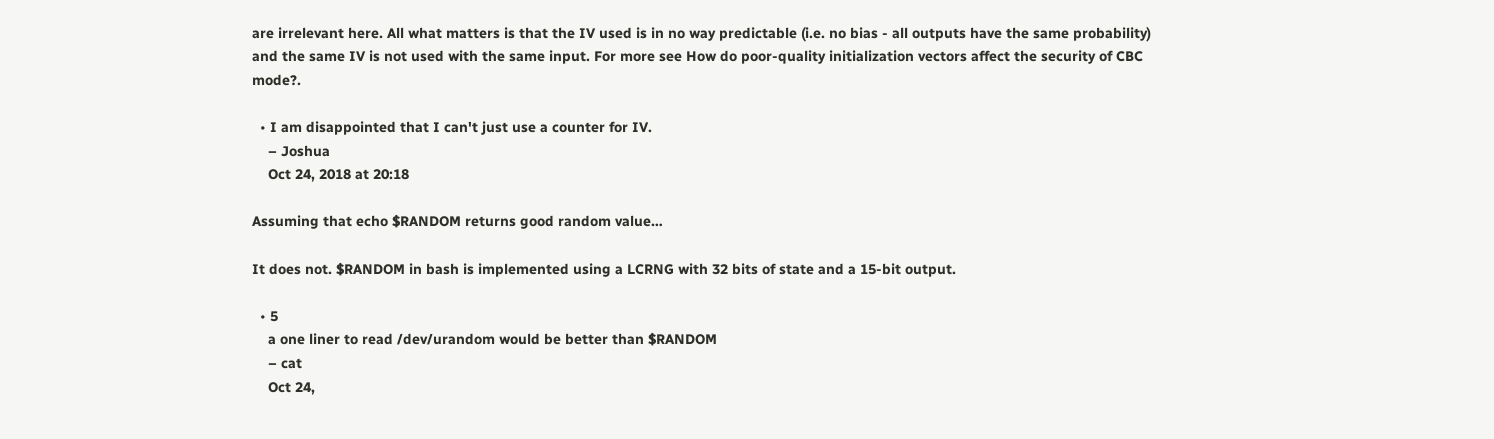are irrelevant here. All what matters is that the IV used is in no way predictable (i.e. no bias - all outputs have the same probability) and the same IV is not used with the same input. For more see How do poor-quality initialization vectors affect the security of CBC mode?.

  • I am disappointed that I can't just use a counter for IV.
    – Joshua
    Oct 24, 2018 at 20:18

Assuming that echo $RANDOM returns good random value…

It does not. $RANDOM in bash is implemented using a LCRNG with 32 bits of state and a 15-bit output.

  • 5
    a one liner to read /dev/urandom would be better than $RANDOM
    – cat
    Oct 24,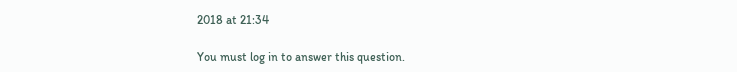2018 at 21:34

You must log in to answer this question.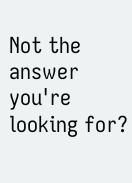Not the answer you're looking for?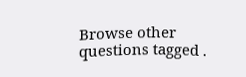Browse other questions tagged .